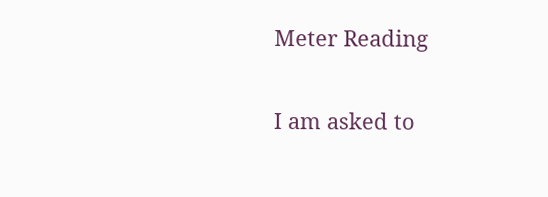Meter Reading

I am asked to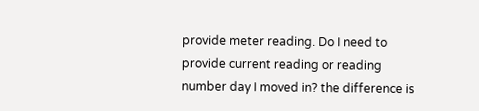provide meter reading. Do I need to provide current reading or reading number day I moved in? the difference is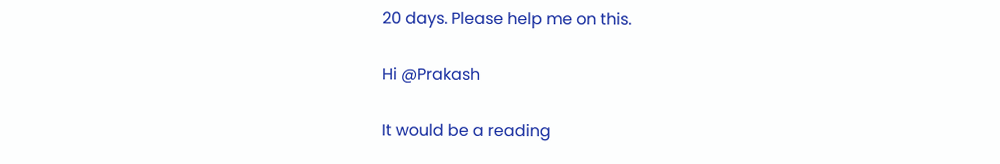20 days. Please help me on this.

Hi @Prakash

It would be a reading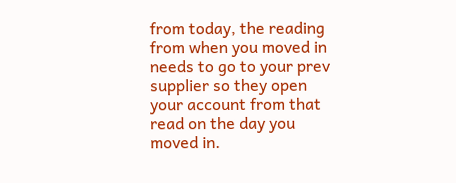from today, the reading from when you moved in needs to go to your prev supplier so they open your account from that read on the day you moved in.